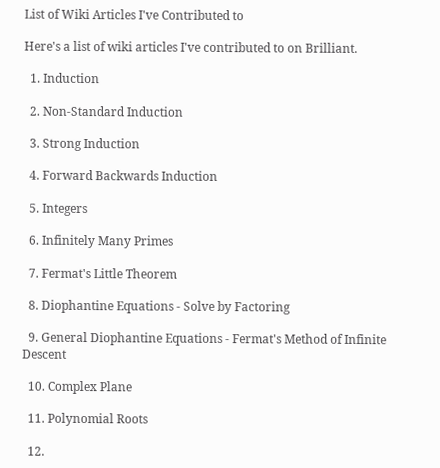List of Wiki Articles I've Contributed to

Here's a list of wiki articles I've contributed to on Brilliant.

  1. Induction

  2. Non-Standard Induction

  3. Strong Induction

  4. Forward Backwards Induction

  5. Integers

  6. Infinitely Many Primes

  7. Fermat's Little Theorem

  8. Diophantine Equations - Solve by Factoring

  9. General Diophantine Equations - Fermat's Method of Infinite Descent

  10. Complex Plane

  11. Polynomial Roots

  12.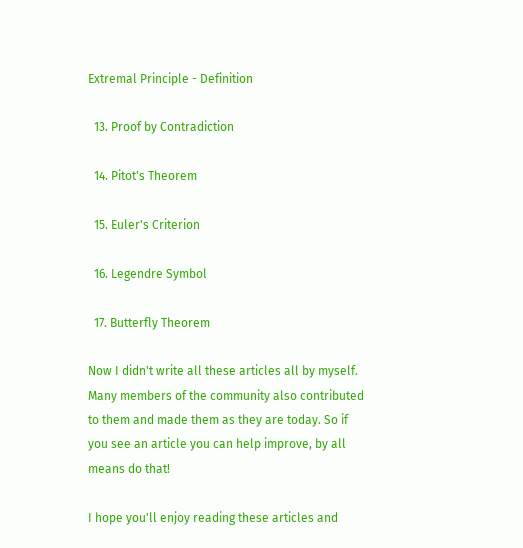Extremal Principle - Definition

  13. Proof by Contradiction

  14. Pitot's Theorem

  15. Euler's Criterion

  16. Legendre Symbol

  17. Butterfly Theorem

Now I didn't write all these articles all by myself. Many members of the community also contributed to them and made them as they are today. So if you see an article you can help improve, by all means do that!

I hope you'll enjoy reading these articles and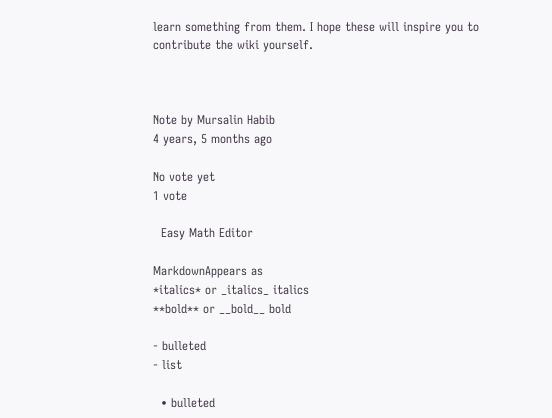learn something from them. I hope these will inspire you to contribute the wiki yourself.



Note by Mursalin Habib
4 years, 5 months ago

No vote yet
1 vote

  Easy Math Editor

MarkdownAppears as
*italics* or _italics_ italics
**bold** or __bold__ bold

- bulleted
- list

  • bulleted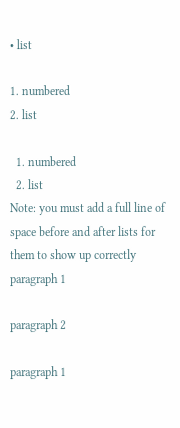• list

1. numbered
2. list

  1. numbered
  2. list
Note: you must add a full line of space before and after lists for them to show up correctly
paragraph 1

paragraph 2

paragraph 1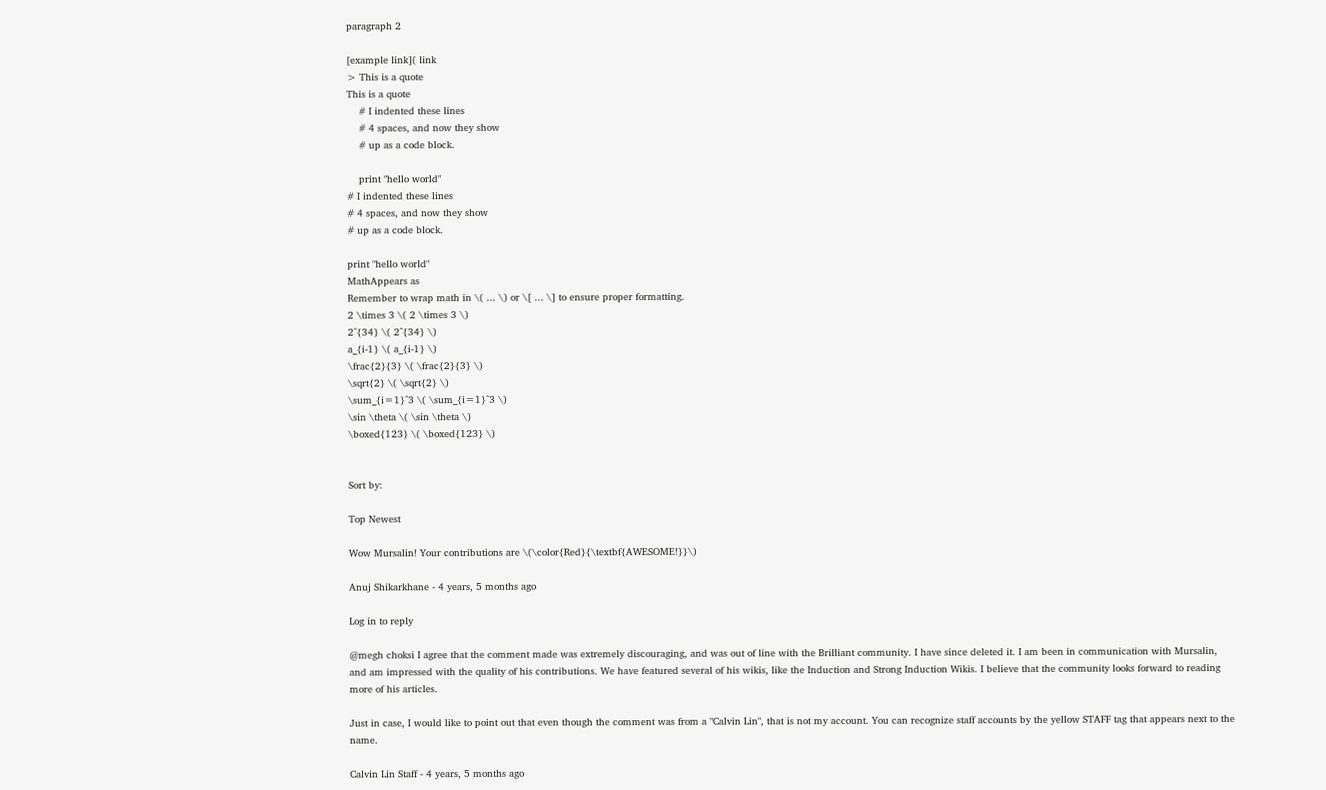paragraph 2

[example link]( link
> This is a quote
This is a quote
    # I indented these lines
    # 4 spaces, and now they show
    # up as a code block.

    print "hello world"
# I indented these lines
# 4 spaces, and now they show
# up as a code block.

print "hello world"
MathAppears as
Remember to wrap math in \( ... \) or \[ ... \] to ensure proper formatting.
2 \times 3 \( 2 \times 3 \)
2^{34} \( 2^{34} \)
a_{i-1} \( a_{i-1} \)
\frac{2}{3} \( \frac{2}{3} \)
\sqrt{2} \( \sqrt{2} \)
\sum_{i=1}^3 \( \sum_{i=1}^3 \)
\sin \theta \( \sin \theta \)
\boxed{123} \( \boxed{123} \)


Sort by:

Top Newest

Wow Mursalin! Your contributions are \(\color{Red}{\textbf{AWESOME!}}\)

Anuj Shikarkhane - 4 years, 5 months ago

Log in to reply

@megh choksi I agree that the comment made was extremely discouraging, and was out of line with the Brilliant community. I have since deleted it. I am been in communication with Mursalin, and am impressed with the quality of his contributions. We have featured several of his wikis, like the Induction and Strong Induction Wikis. I believe that the community looks forward to reading more of his articles.

Just in case, I would like to point out that even though the comment was from a "Calvin Lin", that is not my account. You can recognize staff accounts by the yellow STAFF tag that appears next to the name.

Calvin Lin Staff - 4 years, 5 months ago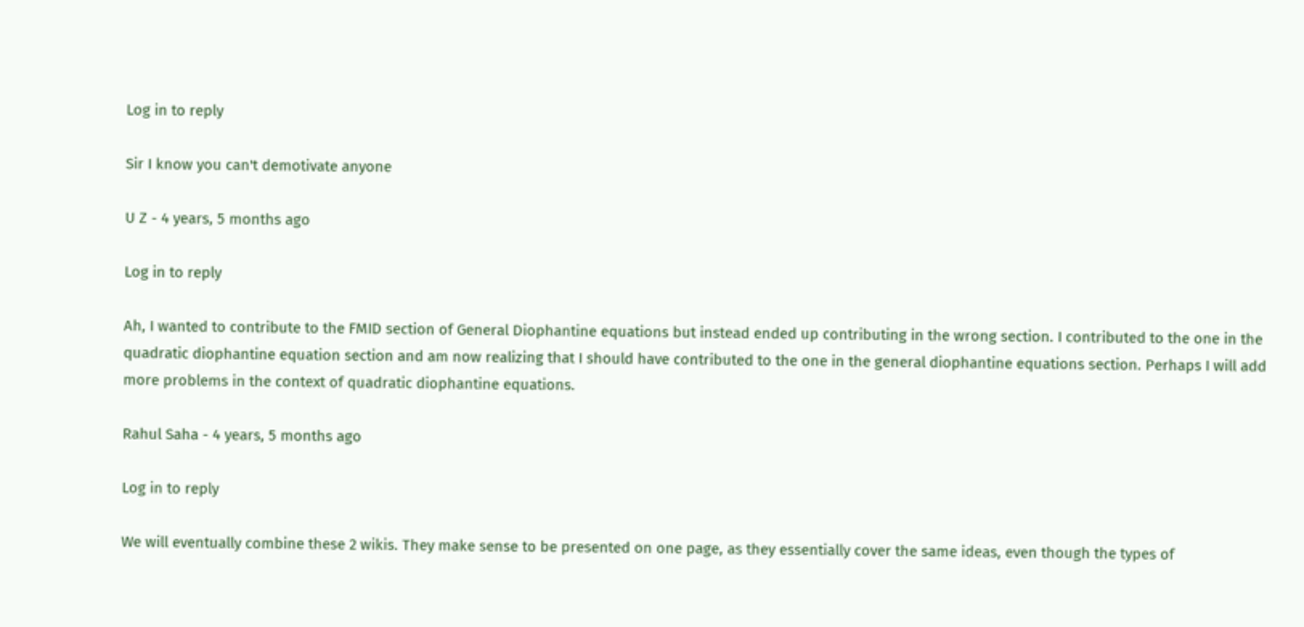Log in to reply

Sir I know you can't demotivate anyone

U Z - 4 years, 5 months ago

Log in to reply

Ah, I wanted to contribute to the FMID section of General Diophantine equations but instead ended up contributing in the wrong section. I contributed to the one in the quadratic diophantine equation section and am now realizing that I should have contributed to the one in the general diophantine equations section. Perhaps I will add more problems in the context of quadratic diophantine equations.

Rahul Saha - 4 years, 5 months ago

Log in to reply

We will eventually combine these 2 wikis. They make sense to be presented on one page, as they essentially cover the same ideas, even though the types of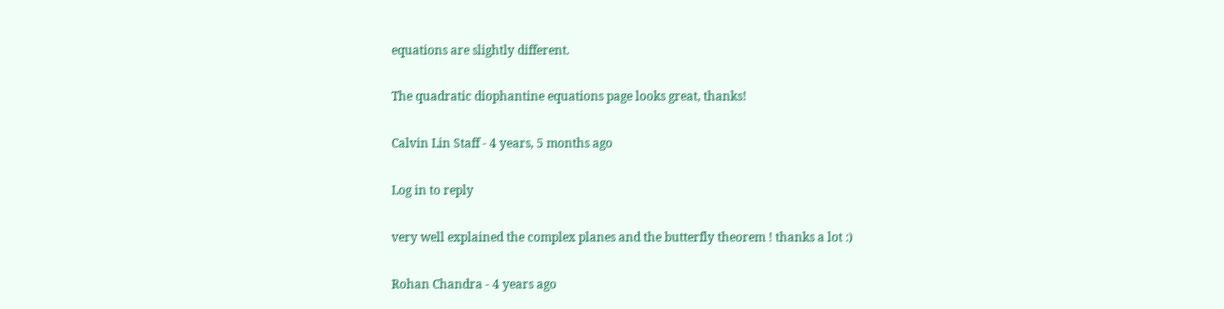equations are slightly different.

The quadratic diophantine equations page looks great, thanks!

Calvin Lin Staff - 4 years, 5 months ago

Log in to reply

very well explained the complex planes and the butterfly theorem ! thanks a lot :)

Rohan Chandra - 4 years ago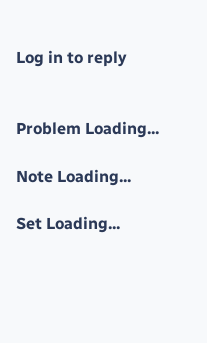Log in to reply


Problem Loading...

Note Loading...

Set Loading...